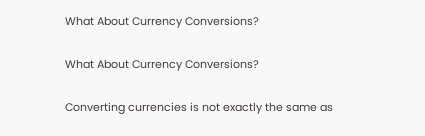What About Currency Conversions?

What About Currency Conversions?

Converting currencies is not exactly the same as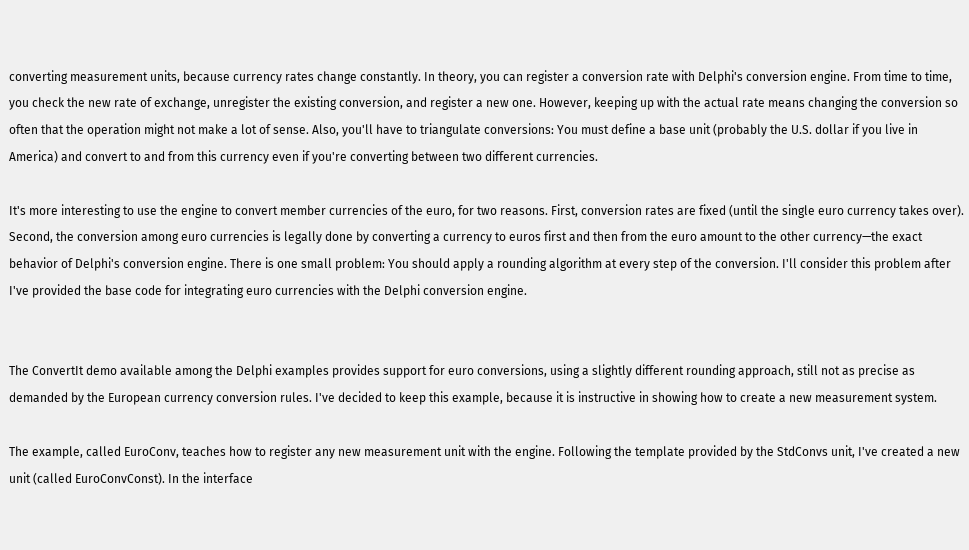converting measurement units, because currency rates change constantly. In theory, you can register a conversion rate with Delphi's conversion engine. From time to time, you check the new rate of exchange, unregister the existing conversion, and register a new one. However, keeping up with the actual rate means changing the conversion so often that the operation might not make a lot of sense. Also, you'll have to triangulate conversions: You must define a base unit (probably the U.S. dollar if you live in America) and convert to and from this currency even if you're converting between two different currencies.

It's more interesting to use the engine to convert member currencies of the euro, for two reasons. First, conversion rates are fixed (until the single euro currency takes over). Second, the conversion among euro currencies is legally done by converting a currency to euros first and then from the euro amount to the other currency—the exact behavior of Delphi's conversion engine. There is one small problem: You should apply a rounding algorithm at every step of the conversion. I'll consider this problem after I've provided the base code for integrating euro currencies with the Delphi conversion engine.


The ConvertIt demo available among the Delphi examples provides support for euro conversions, using a slightly different rounding approach, still not as precise as demanded by the European currency conversion rules. I've decided to keep this example, because it is instructive in showing how to create a new measurement system.

The example, called EuroConv, teaches how to register any new measurement unit with the engine. Following the template provided by the StdConvs unit, I've created a new unit (called EuroConvConst). In the interface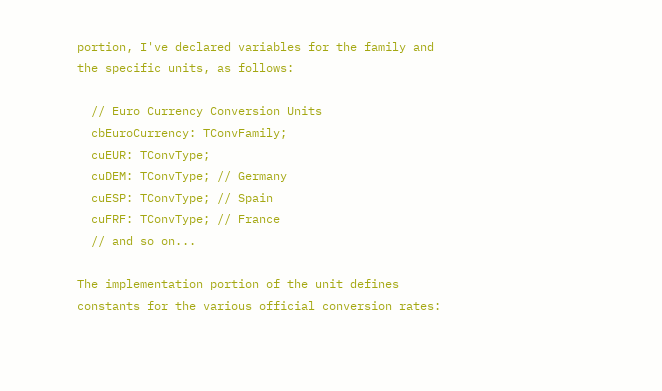portion, I've declared variables for the family and the specific units, as follows:

  // Euro Currency Conversion Units
  cbEuroCurrency: TConvFamily;
  cuEUR: TConvType;
  cuDEM: TConvType; // Germany
  cuESP: TConvType; // Spain
  cuFRF: TConvType; // France
  // and so on...

The implementation portion of the unit defines constants for the various official conversion rates: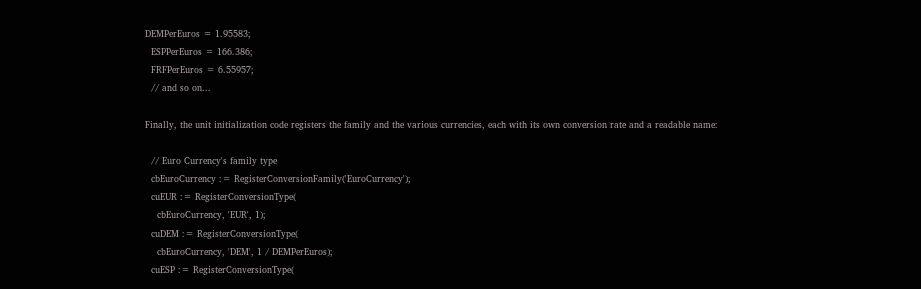DEMPerEuros = 1.95583;
  ESPPerEuros = 166.386;
  FRFPerEuros = 6.55957;
  // and so on...

Finally, the unit initialization code registers the family and the various currencies, each with its own conversion rate and a readable name:

  // Euro Currency's family type
  cbEuroCurrency := RegisterConversionFamily('EuroCurrency');
  cuEUR := RegisterConversionType(
    cbEuroCurrency, 'EUR', 1);
  cuDEM := RegisterConversionType(
    cbEuroCurrency, 'DEM', 1 / DEMPerEuros);
  cuESP := RegisterConversionType(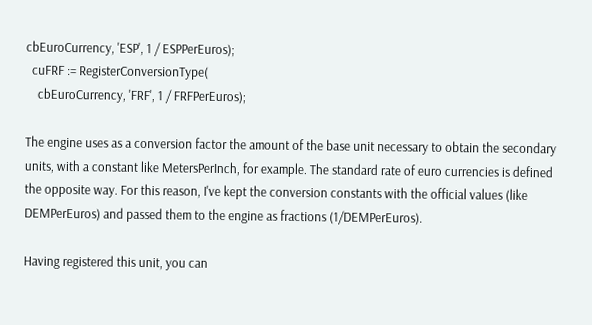cbEuroCurrency, 'ESP', 1 / ESPPerEuros);
  cuFRF := RegisterConversionType(
    cbEuroCurrency, 'FRF', 1 / FRFPerEuros);

The engine uses as a conversion factor the amount of the base unit necessary to obtain the secondary units, with a constant like MetersPerInch, for example. The standard rate of euro currencies is defined the opposite way. For this reason, I've kept the conversion constants with the official values (like DEMPerEuros) and passed them to the engine as fractions (1/DEMPerEuros).

Having registered this unit, you can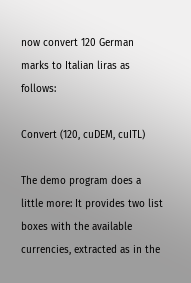now convert 120 German marks to Italian liras as follows:

Convert (120, cuDEM, cuITL)

The demo program does a little more: It provides two list boxes with the available currencies, extracted as in the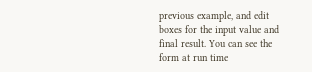previous example, and edit boxes for the input value and final result. You can see the form at run time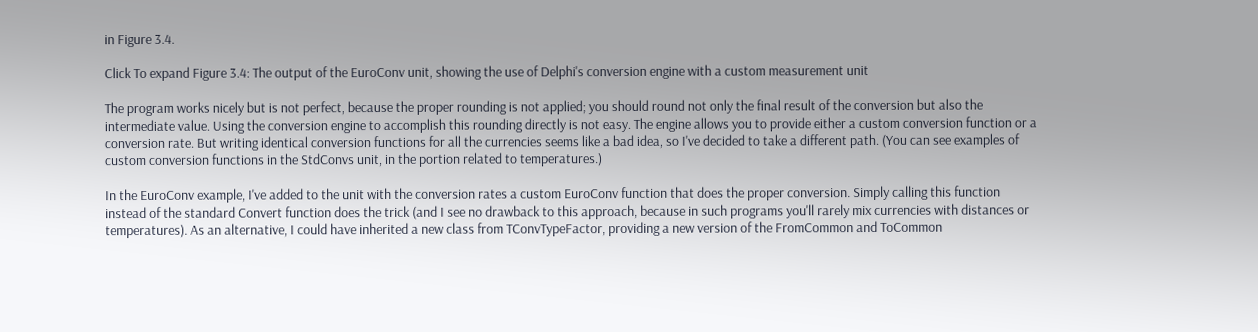in Figure 3.4.

Click To expand Figure 3.4: The output of the EuroConv unit, showing the use of Delphi's conversion engine with a custom measurement unit

The program works nicely but is not perfect, because the proper rounding is not applied; you should round not only the final result of the conversion but also the intermediate value. Using the conversion engine to accomplish this rounding directly is not easy. The engine allows you to provide either a custom conversion function or a conversion rate. But writing identical conversion functions for all the currencies seems like a bad idea, so I've decided to take a different path. (You can see examples of custom conversion functions in the StdConvs unit, in the portion related to temperatures.)

In the EuroConv example, I've added to the unit with the conversion rates a custom EuroConv function that does the proper conversion. Simply calling this function instead of the standard Convert function does the trick (and I see no drawback to this approach, because in such programs you'll rarely mix currencies with distances or temperatures). As an alternative, I could have inherited a new class from TConvTypeFactor, providing a new version of the FromCommon and ToCommon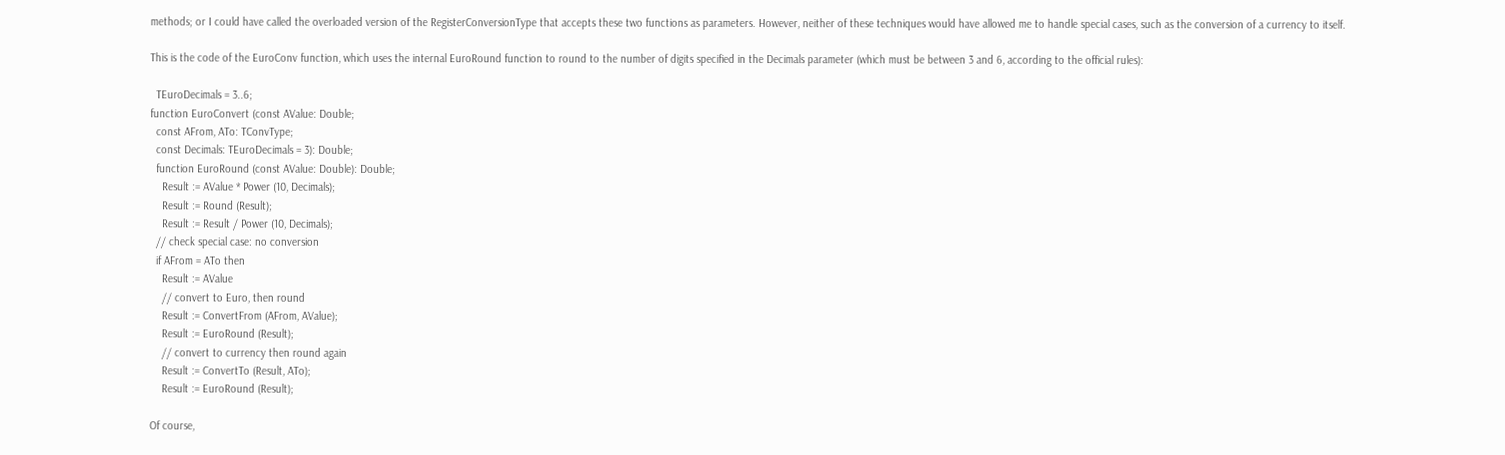methods; or I could have called the overloaded version of the RegisterConversionType that accepts these two functions as parameters. However, neither of these techniques would have allowed me to handle special cases, such as the conversion of a currency to itself.

This is the code of the EuroConv function, which uses the internal EuroRound function to round to the number of digits specified in the Decimals parameter (which must be between 3 and 6, according to the official rules):

  TEuroDecimals = 3..6;
function EuroConvert (const AValue: Double;
  const AFrom, ATo: TConvType;
  const Decimals: TEuroDecimals = 3): Double;
  function EuroRound (const AValue: Double): Double;
    Result := AValue * Power (10, Decimals);
    Result := Round (Result);
    Result := Result / Power (10, Decimals);
  // check special case: no conversion
  if AFrom = ATo then
    Result := AValue
    // convert to Euro, then round
    Result := ConvertFrom (AFrom, AValue);
    Result := EuroRound (Result);
    // convert to currency then round again
    Result := ConvertTo (Result, ATo);
    Result := EuroRound (Result);

Of course,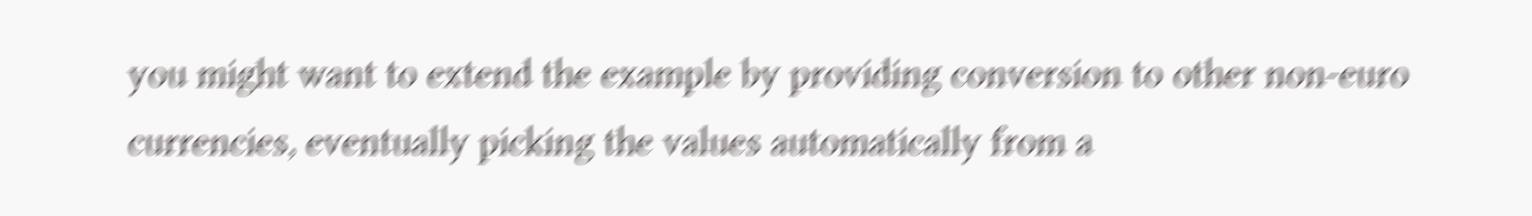you might want to extend the example by providing conversion to other non-euro currencies, eventually picking the values automatically from a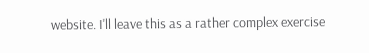website. I'll leave this as a rather complex exercise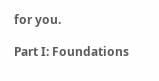for you.

Part I: Foundations